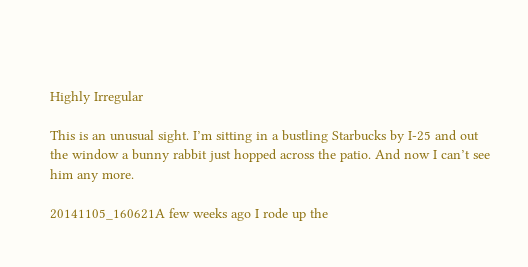Highly Irregular

This is an unusual sight. I’m sitting in a bustling Starbucks by I-25 and out the window a bunny rabbit just hopped across the patio. And now I can’t see him any more.

20141105_160621A few weeks ago I rode up the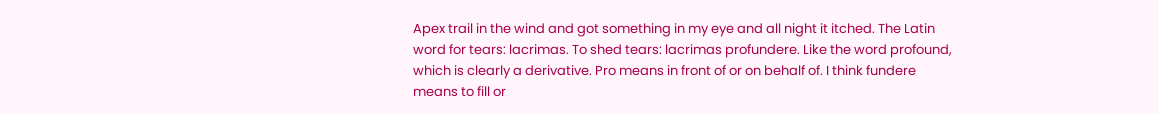Apex trail in the wind and got something in my eye and all night it itched. The Latin word for tears: lacrimas. To shed tears: lacrimas profundere. Like the word profound, which is clearly a derivative. Pro means in front of or on behalf of. I think fundere means to fill or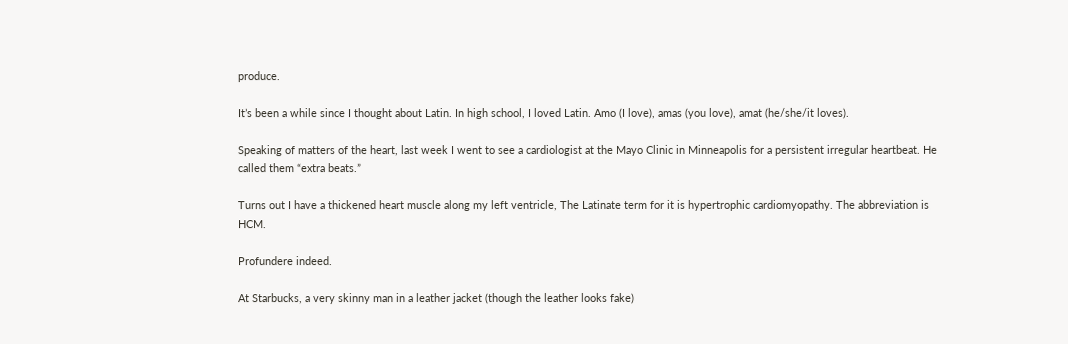produce.

It’s been a while since I thought about Latin. In high school, I loved Latin. Amo (I love), amas (you love), amat (he/she/it loves).

Speaking of matters of the heart, last week I went to see a cardiologist at the Mayo Clinic in Minneapolis for a persistent irregular heartbeat. He called them “extra beats.”

Turns out I have a thickened heart muscle along my left ventricle, The Latinate term for it is hypertrophic cardiomyopathy. The abbreviation is HCM.

Profundere indeed.

At Starbucks, a very skinny man in a leather jacket (though the leather looks fake)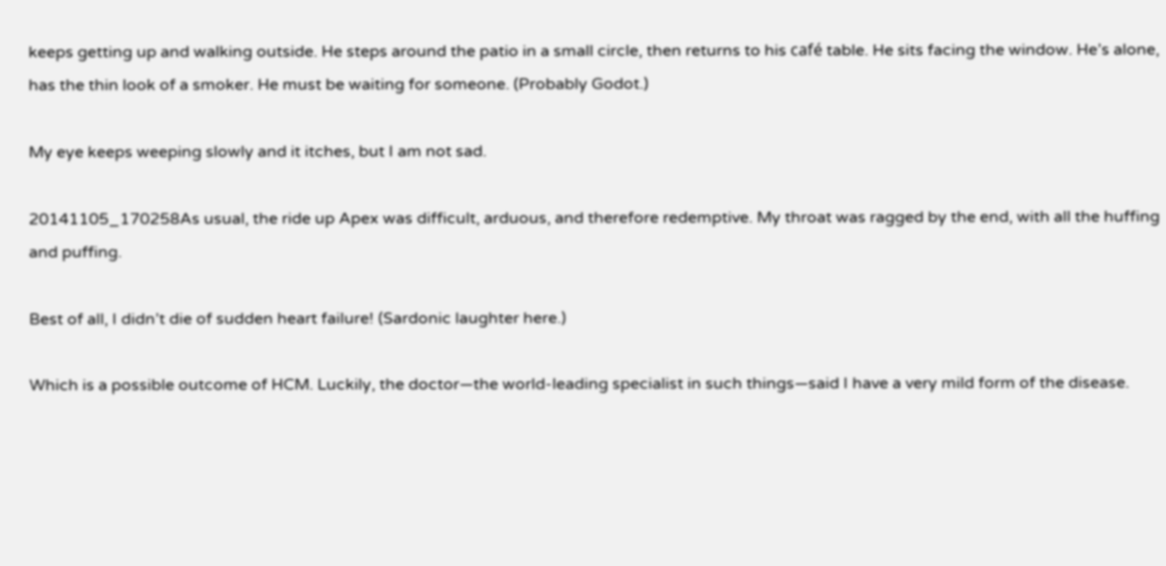keeps getting up and walking outside. He steps around the patio in a small circle, then returns to his café table. He sits facing the window. He’s alone, has the thin look of a smoker. He must be waiting for someone. (Probably Godot.)

My eye keeps weeping slowly and it itches, but I am not sad.

20141105_170258As usual, the ride up Apex was difficult, arduous, and therefore redemptive. My throat was ragged by the end, with all the huffing and puffing.

Best of all, I didn’t die of sudden heart failure! (Sardonic laughter here.)

Which is a possible outcome of HCM. Luckily, the doctor—the world-leading specialist in such things—said I have a very mild form of the disease.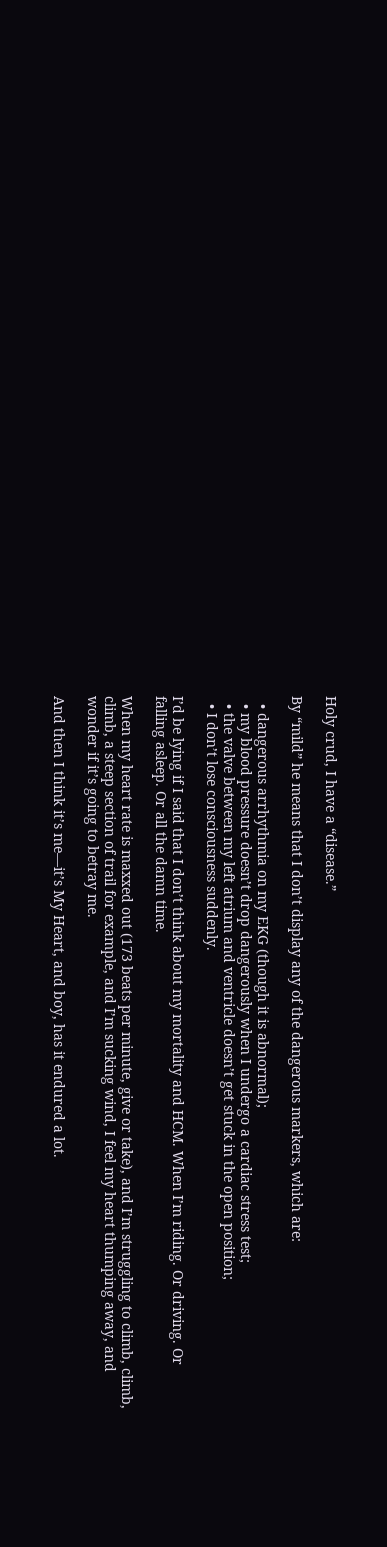Holy crud, I have a “disease.”

By “mild” he means that I don’t display any of the dangerous markers, which are:

  • dangerous arrhythmia on my EKG (though it is abnormal);
  • my blood pressure doesn’t drop dangerously when I undergo a cardiac stress test;
  • the valve between my left atrium and ventricle doesn’t get stuck in the open position;
  • I don’t lose consciousness suddenly.

I’d be lying if I said that I don’t think about my mortality and HCM. When I’m riding. Or driving. Or falling asleep. Or all the damn time.

When my heart rate is maxxed out (173 beats per minute, give or take), and I’m struggling to climb, climb, climb, a steep section of trail for example, and I’m sucking wind, I feel my heart thumping away, and wonder if it’s going to betray me.

And then I think it’s me—it’s My Heart, and boy, has it endured a lot.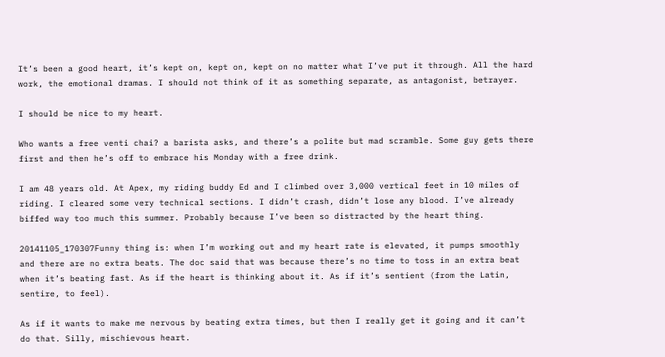It’s been a good heart, it’s kept on, kept on, kept on no matter what I’ve put it through. All the hard work, the emotional dramas. I should not think of it as something separate, as antagonist, betrayer.

I should be nice to my heart.

Who wants a free venti chai? a barista asks, and there’s a polite but mad scramble. Some guy gets there first and then he’s off to embrace his Monday with a free drink.

I am 48 years old. At Apex, my riding buddy Ed and I climbed over 3,000 vertical feet in 10 miles of riding. I cleared some very technical sections. I didn’t crash, didn’t lose any blood. I’ve already biffed way too much this summer. Probably because I’ve been so distracted by the heart thing.

20141105_170307Funny thing is: when I’m working out and my heart rate is elevated, it pumps smoothly and there are no extra beats. The doc said that was because there’s no time to toss in an extra beat when it’s beating fast. As if the heart is thinking about it. As if it’s sentient (from the Latin, sentire, to feel).

As if it wants to make me nervous by beating extra times, but then I really get it going and it can’t do that. Silly, mischievous heart.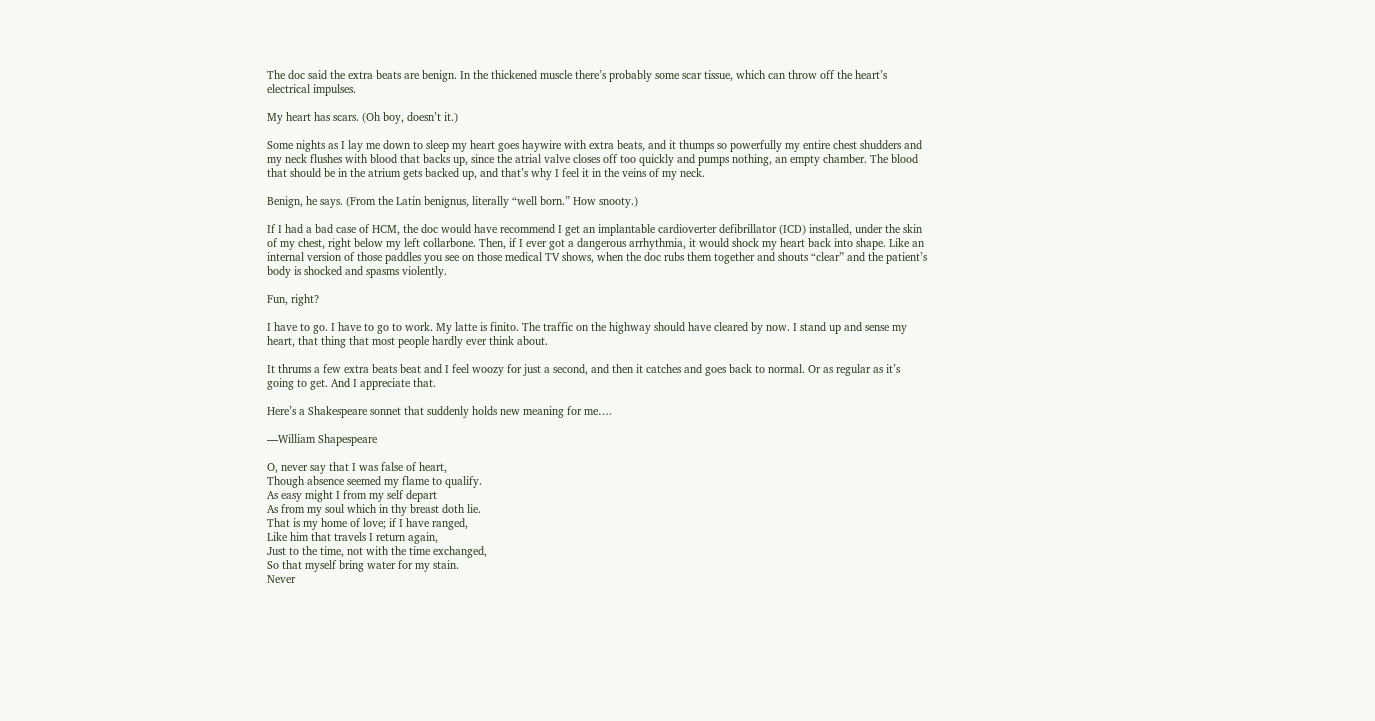The doc said the extra beats are benign. In the thickened muscle there’s probably some scar tissue, which can throw off the heart’s electrical impulses.

My heart has scars. (Oh boy, doesn’t it.)

Some nights as I lay me down to sleep my heart goes haywire with extra beats, and it thumps so powerfully my entire chest shudders and my neck flushes with blood that backs up, since the atrial valve closes off too quickly and pumps nothing, an empty chamber. The blood that should be in the atrium gets backed up, and that’s why I feel it in the veins of my neck.

Benign, he says. (From the Latin benignus, literally “well born.” How snooty.)

If I had a bad case of HCM, the doc would have recommend I get an implantable cardioverter defibrillator (ICD) installed, under the skin of my chest, right below my left collarbone. Then, if I ever got a dangerous arrhythmia, it would shock my heart back into shape. Like an internal version of those paddles you see on those medical TV shows, when the doc rubs them together and shouts “clear” and the patient’s body is shocked and spasms violently.

Fun, right?

I have to go. I have to go to work. My latte is finito. The traffic on the highway should have cleared by now. I stand up and sense my heart, that thing that most people hardly ever think about.

It thrums a few extra beats beat and I feel woozy for just a second, and then it catches and goes back to normal. Or as regular as it’s going to get. And I appreciate that.

Here’s a Shakespeare sonnet that suddenly holds new meaning for me….

—William Shapespeare

O, never say that I was false of heart,
Though absence seemed my flame to qualify.
As easy might I from my self depart
As from my soul which in thy breast doth lie.
That is my home of love; if I have ranged,
Like him that travels I return again,
Just to the time, not with the time exchanged,
So that myself bring water for my stain.
Never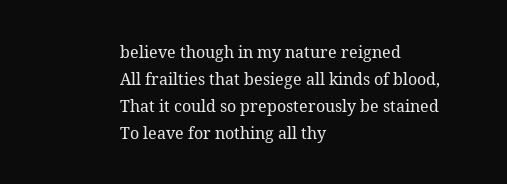believe though in my nature reigned
All frailties that besiege all kinds of blood,
That it could so preposterously be stained
To leave for nothing all thy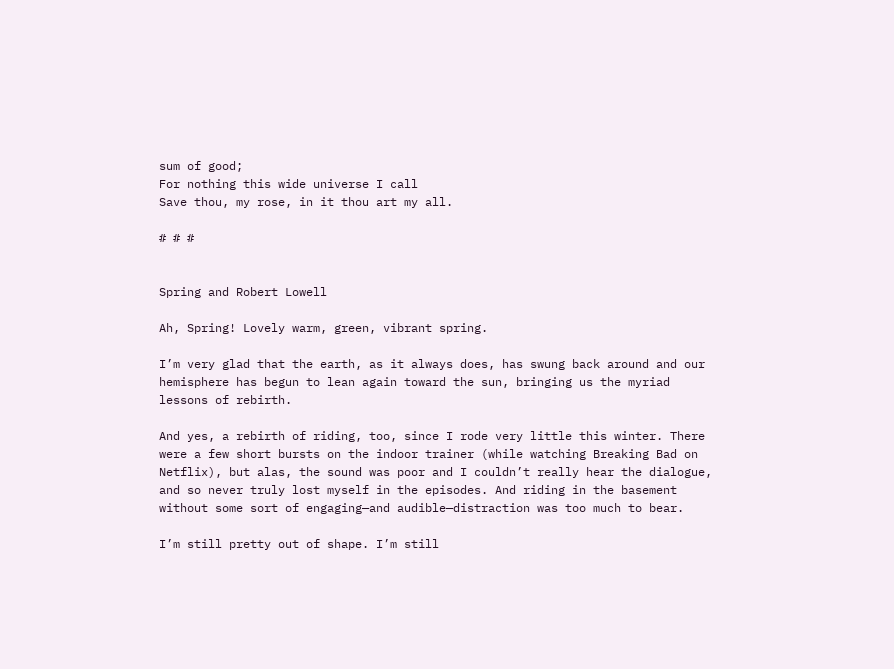sum of good;
For nothing this wide universe I call
Save thou, my rose, in it thou art my all.

# # #


Spring and Robert Lowell

Ah, Spring! Lovely warm, green, vibrant spring.

I’m very glad that the earth, as it always does, has swung back around and our hemisphere has begun to lean again toward the sun, bringing us the myriad lessons of rebirth.

And yes, a rebirth of riding, too, since I rode very little this winter. There were a few short bursts on the indoor trainer (while watching Breaking Bad on Netflix), but alas, the sound was poor and I couldn’t really hear the dialogue, and so never truly lost myself in the episodes. And riding in the basement without some sort of engaging—and audible—distraction was too much to bear.

I’m still pretty out of shape. I’m still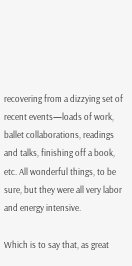recovering from a dizzying set of recent events—loads of work, ballet collaborations, readings and talks, finishing off a book, etc. All wonderful things, to be sure, but they were all very labor and energy intensive.

Which is to say that, as great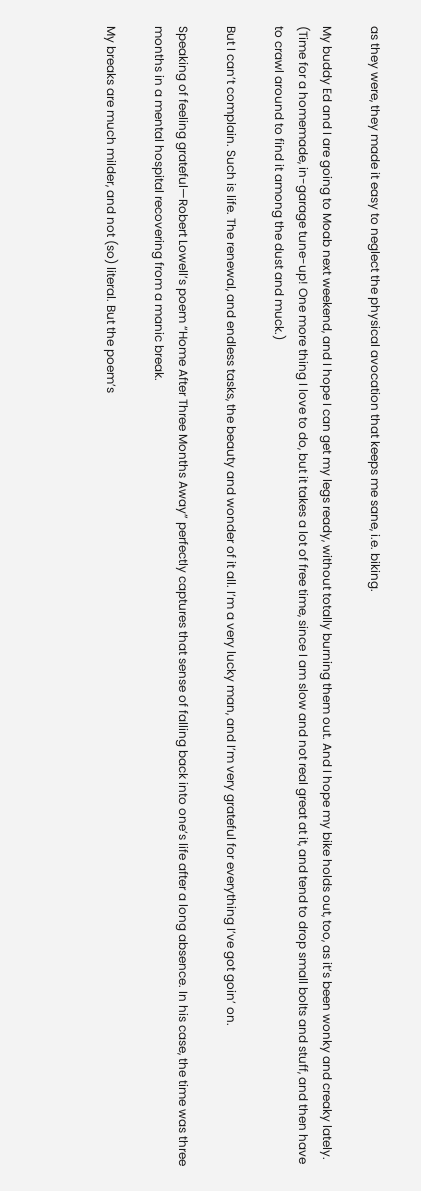as they were, they made it easy to neglect the physical avocation that keeps me sane, i.e. biking.

My buddy Ed and I are going to Moab next weekend, and I hope I can get my legs ready, without totally burning them out. And I hope my bike holds out, too, as it’s been wonky and creaky lately. (Time for a homemade, in-garage tune-up! One more thing I love to do, but it takes a lot of free time, since I am slow and not real great at it, and tend to drop small bolts and stuff, and then have to crawl around to find it among the dust and muck.)

But I can’t complain. Such is life. The renewal, and endless tasks, the beauty and wonder of it all. I’m a very lucky man, and I’m very grateful for everything I’ve got goin’ on.

Speaking of feeling grateful—Robert Lowell’s poem “Home After Three Months Away” perfectly captures that sense of falling back into one’s life after a long absence. In his case, the time was three months in a mental hospital recovering from a manic break.

My breaks are much milder, and not (so) literal. But the poem’s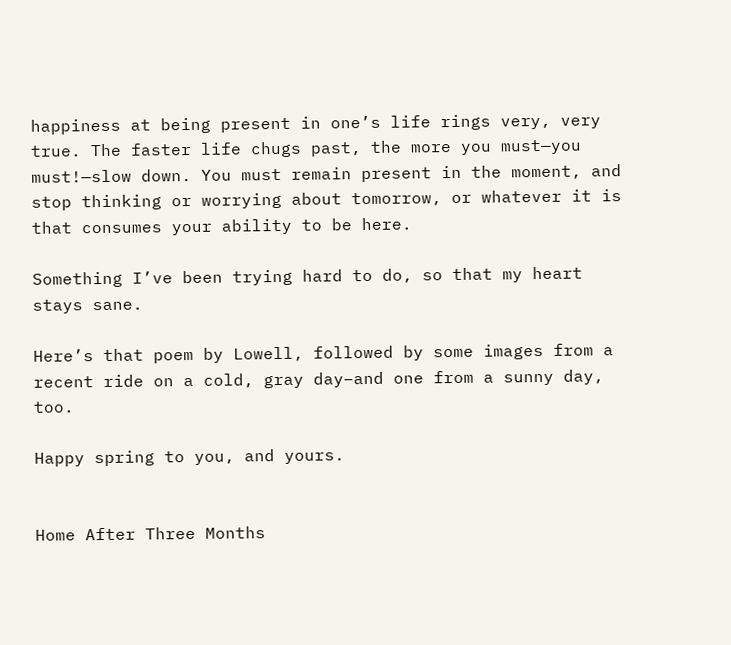happiness at being present in one’s life rings very, very true. The faster life chugs past, the more you must—you must!—slow down. You must remain present in the moment, and stop thinking or worrying about tomorrow, or whatever it is that consumes your ability to be here.

Something I’ve been trying hard to do, so that my heart stays sane.

Here’s that poem by Lowell, followed by some images from a recent ride on a cold, gray day–and one from a sunny day, too.

Happy spring to you, and yours.


Home After Three Months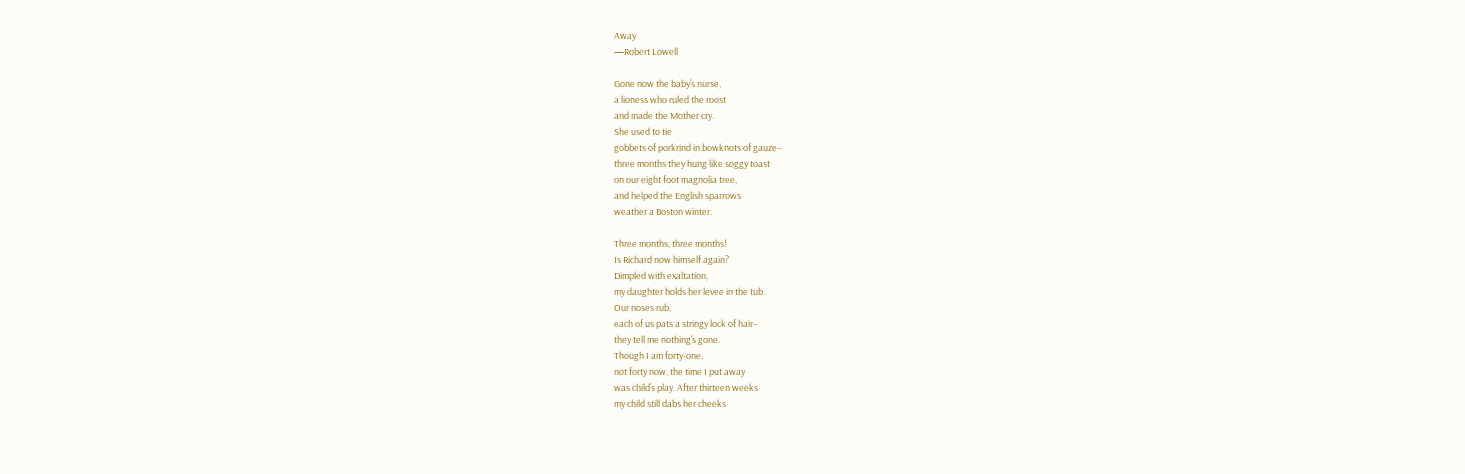Away
—Robert Lowell

Gone now the baby’s nurse,
a lioness who ruled the roost
and made the Mother cry.
She used to tie
gobbets of porkrind in bowknots of gauze–
three months they hung like soggy toast
on our eight foot magnolia tree,
and helped the English sparrows
weather a Boston winter.

Three months, three months!
Is Richard now himself again?
Dimpled with exaltation,
my daughter holds her levee in the tub.
Our noses rub,
each of us pats a stringy lock of hair–
they tell me nothing’s gone.
Though I am forty-one,
not forty now, the time I put away
was child’s play. After thirteen weeks
my child still dabs her cheeks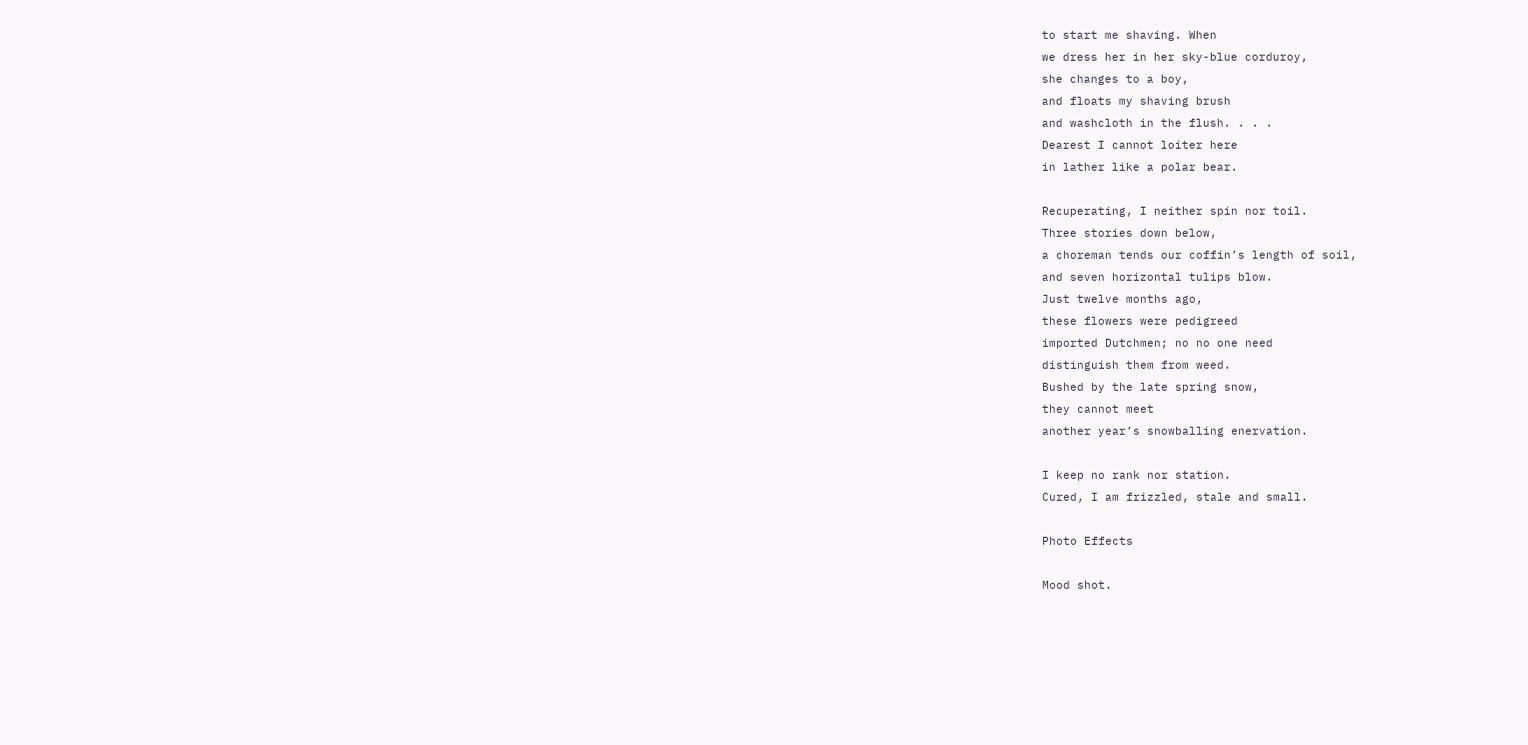to start me shaving. When
we dress her in her sky-blue corduroy,
she changes to a boy,
and floats my shaving brush
and washcloth in the flush. . . .
Dearest I cannot loiter here
in lather like a polar bear.

Recuperating, I neither spin nor toil.
Three stories down below,
a choreman tends our coffin’s length of soil,
and seven horizontal tulips blow.
Just twelve months ago,
these flowers were pedigreed
imported Dutchmen; no no one need
distinguish them from weed.
Bushed by the late spring snow,
they cannot meet
another year’s snowballing enervation.

I keep no rank nor station.
Cured, I am frizzled, stale and small.

Photo Effects

Mood shot.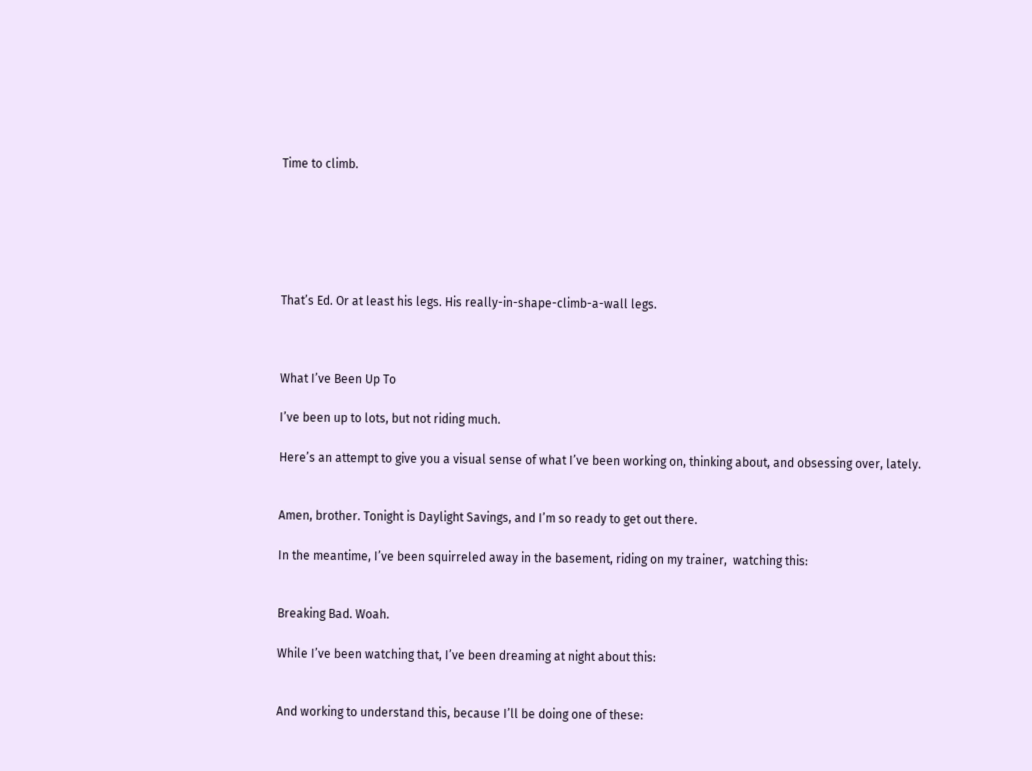Time to climb.






That’s Ed. Or at least his legs. His really-in-shape-climb-a-wall legs.



What I’ve Been Up To

I’ve been up to lots, but not riding much.

Here’s an attempt to give you a visual sense of what I’ve been working on, thinking about, and obsessing over, lately.


Amen, brother. Tonight is Daylight Savings, and I’m so ready to get out there.

In the meantime, I’ve been squirreled away in the basement, riding on my trainer,  watching this:


Breaking Bad. Woah.

While I’ve been watching that, I’ve been dreaming at night about this:


And working to understand this, because I’ll be doing one of these: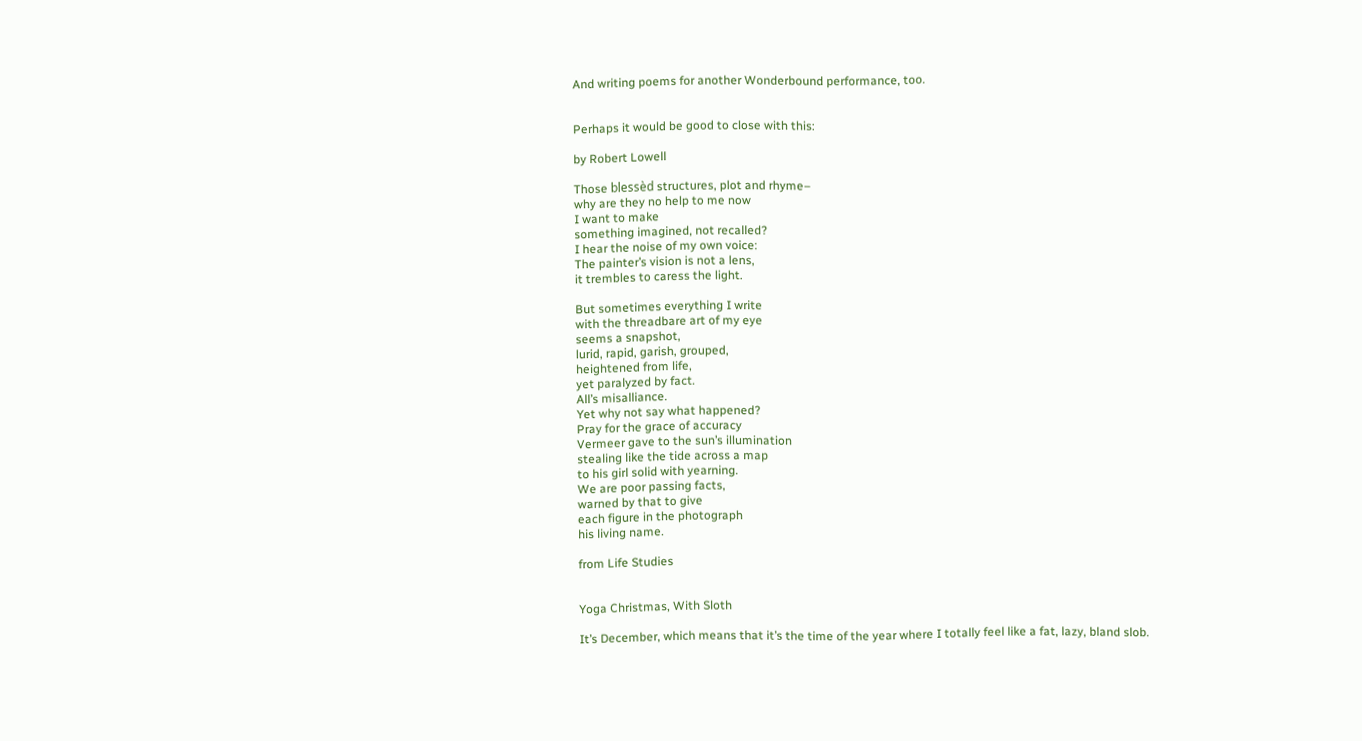And writing poems for another Wonderbound performance, too.


Perhaps it would be good to close with this:

by Robert Lowell

Those blessèd structures, plot and rhyme–
why are they no help to me now
I want to make
something imagined, not recalled?
I hear the noise of my own voice:
The painter’s vision is not a lens,
it trembles to caress the light.

But sometimes everything I write
with the threadbare art of my eye
seems a snapshot,
lurid, rapid, garish, grouped,
heightened from life,
yet paralyzed by fact.
All’s misalliance.
Yet why not say what happened?
Pray for the grace of accuracy
Vermeer gave to the sun’s illumination
stealing like the tide across a map
to his girl solid with yearning.
We are poor passing facts,
warned by that to give
each figure in the photograph
his living name.

from Life Studies


Yoga Christmas, With Sloth

It’s December, which means that it’s the time of the year where I totally feel like a fat, lazy, bland slob.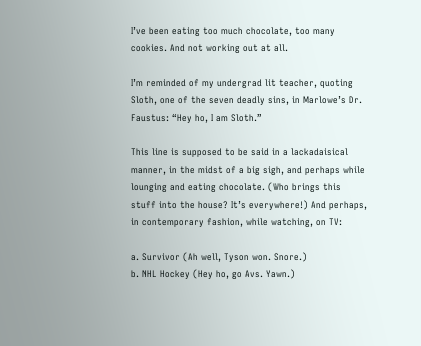I’ve been eating too much chocolate, too many cookies. And not working out at all.

I’m reminded of my undergrad lit teacher, quoting Sloth, one of the seven deadly sins, in Marlowe’s Dr. Faustus: “Hey ho, I am Sloth.”

This line is supposed to be said in a lackadaisical manner, in the midst of a big sigh, and perhaps while lounging and eating chocolate. (Who brings this stuff into the house? It’s everywhere!) And perhaps, in contemporary fashion, while watching, on TV:

a. Survivor (Ah well, Tyson won. Snore.)
b. NHL Hockey (Hey ho, go Avs. Yawn.)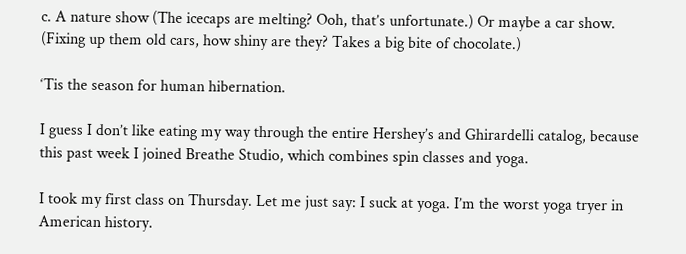c. A nature show (The icecaps are melting? Ooh, that’s unfortunate.) Or maybe a car show. (Fixing up them old cars, how shiny are they? Takes a big bite of chocolate.)

‘Tis the season for human hibernation.

I guess I don’t like eating my way through the entire Hershey’s and Ghirardelli catalog, because this past week I joined Breathe Studio, which combines spin classes and yoga.

I took my first class on Thursday. Let me just say: I suck at yoga. I’m the worst yoga tryer in American history.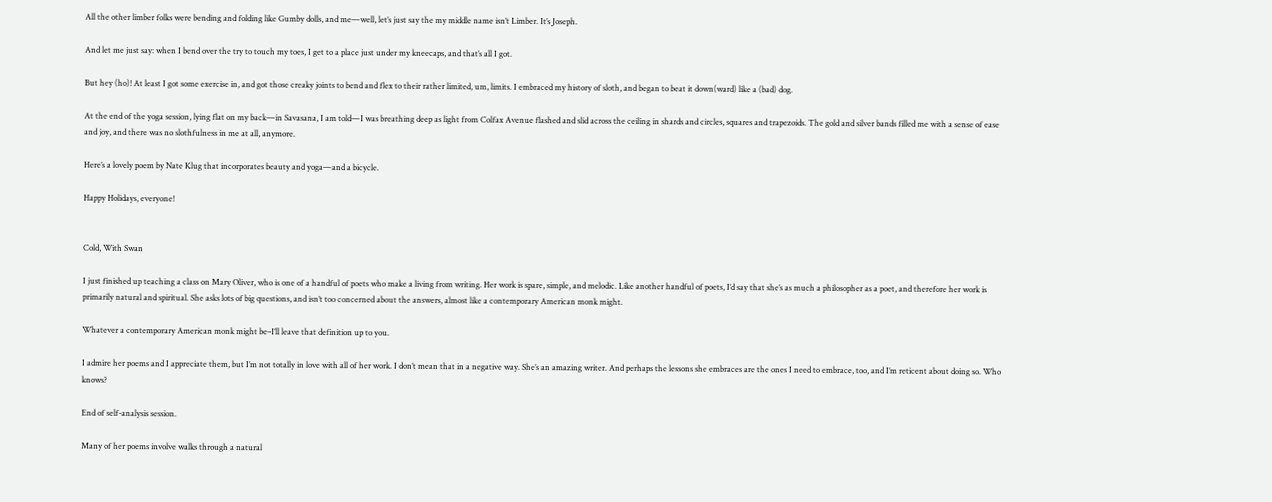All the other limber folks were bending and folding like Gumby dolls, and me—well, let’s just say the my middle name isn’t Limber. It’s Joseph.

And let me just say: when I bend over the try to touch my toes, I get to a place just under my kneecaps, and that’s all I got.

But hey (ho)! At least I got some exercise in, and got those creaky joints to bend and flex to their rather limited, um, limits. I embraced my history of sloth, and began to beat it down(ward) like a (bad) dog.

At the end of the yoga session, lying flat on my back—in Savasana, I am told—I was breathing deep as light from Colfax Avenue flashed and slid across the ceiling in shards and circles, squares and trapezoids. The gold and silver bands filled me with a sense of ease and joy, and there was no slothfulness in me at all, anymore.

Here’s a lovely poem by Nate Klug that incorporates beauty and yoga—and a bicycle.

Happy Holidays, everyone!


Cold, With Swan

I just finished up teaching a class on Mary Oliver, who is one of a handful of poets who make a living from writing. Her work is spare, simple, and melodic. Like another handful of poets, I’d say that she’s as much a philosopher as a poet, and therefore her work is primarily natural and spiritual. She asks lots of big questions, and isn’t too concerned about the answers, almost like a contemporary American monk might.

Whatever a contemporary American monk might be–I’ll leave that definition up to you.

I admire her poems and I appreciate them, but I’m not totally in love with all of her work. I don’t mean that in a negative way. She’s an amazing writer. And perhaps the lessons she embraces are the ones I need to embrace, too, and I’m reticent about doing so. Who knows?

End of self-analysis session.

Many of her poems involve walks through a natural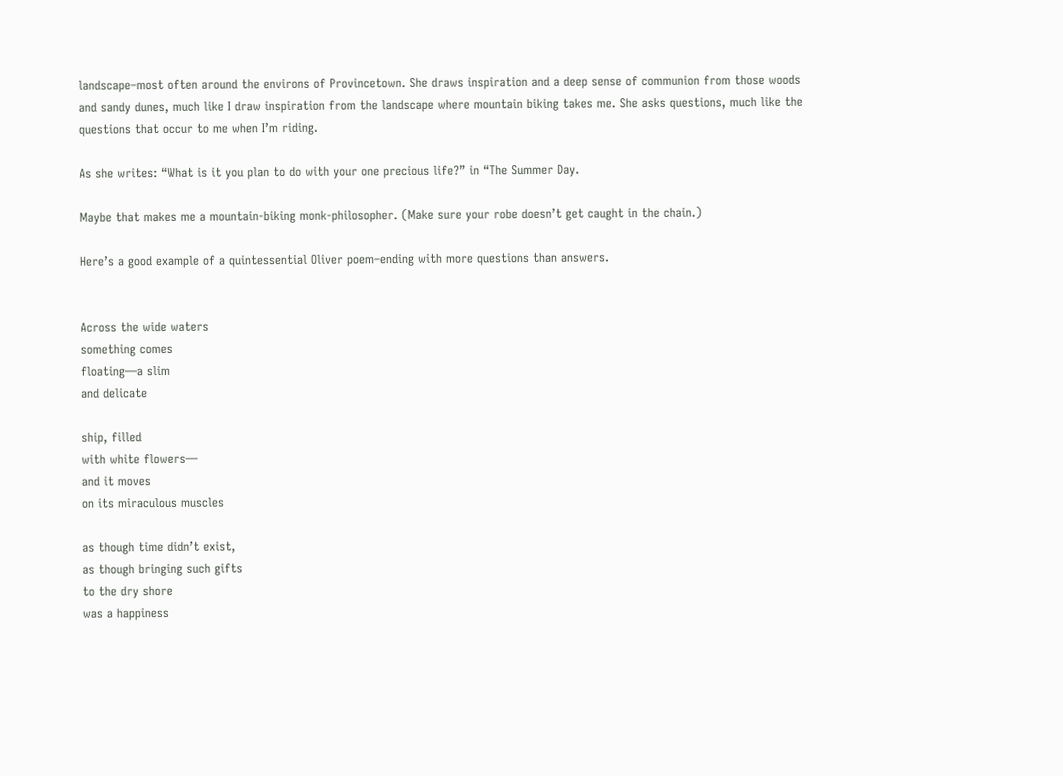landscape–most often around the environs of Provincetown. She draws inspiration and a deep sense of communion from those woods and sandy dunes, much like I draw inspiration from the landscape where mountain biking takes me. She asks questions, much like the questions that occur to me when I’m riding.

As she writes: “What is it you plan to do with your one precious life?” in “The Summer Day.

Maybe that makes me a mountain-biking monk-philosopher. (Make sure your robe doesn’t get caught in the chain.)

Here’s a good example of a quintessential Oliver poem–ending with more questions than answers.


Across the wide waters
something comes
floating—a slim
and delicate

ship, filled
with white flowers—
and it moves
on its miraculous muscles

as though time didn’t exist,
as though bringing such gifts
to the dry shore
was a happiness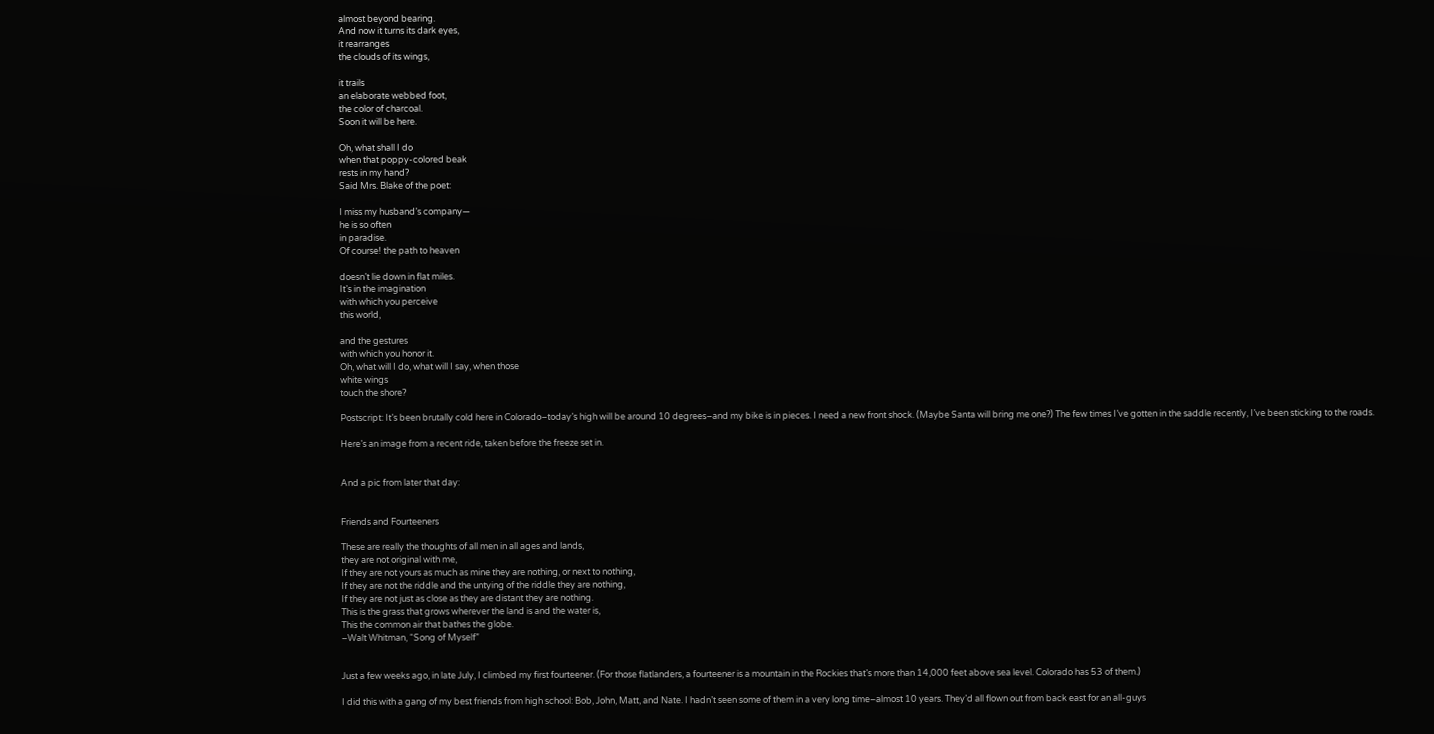almost beyond bearing.
And now it turns its dark eyes,
it rearranges
the clouds of its wings,

it trails
an elaborate webbed foot,
the color of charcoal.
Soon it will be here.

Oh, what shall I do
when that poppy-colored beak
rests in my hand?
Said Mrs. Blake of the poet:

I miss my husband’s company—
he is so often
in paradise.
Of course! the path to heaven

doesn’t lie down in flat miles.
It’s in the imagination
with which you perceive
this world,

and the gestures
with which you honor it.
Oh, what will I do, what will I say, when those
white wings
touch the shore?

Postscript: It’s been brutally cold here in Colorado–today’s high will be around 10 degrees–and my bike is in pieces. I need a new front shock. (Maybe Santa will bring me one?) The few times I’ve gotten in the saddle recently, I’ve been sticking to the roads.

Here’s an image from a recent ride, taken before the freeze set in.


And a pic from later that day:


Friends and Fourteeners

These are really the thoughts of all men in all ages and lands,
they are not original with me,
If they are not yours as much as mine they are nothing, or next to nothing,
If they are not the riddle and the untying of the riddle they are nothing,
If they are not just as close as they are distant they are nothing.
This is the grass that grows wherever the land is and the water is,
This the common air that bathes the globe.
–Walt Whitman, “Song of Myself”


Just a few weeks ago, in late July, I climbed my first fourteener. (For those flatlanders, a fourteener is a mountain in the Rockies that’s more than 14,000 feet above sea level. Colorado has 53 of them.)

I did this with a gang of my best friends from high school: Bob, John, Matt, and Nate. I hadn’t seen some of them in a very long time–almost 10 years. They’d all flown out from back east for an all-guys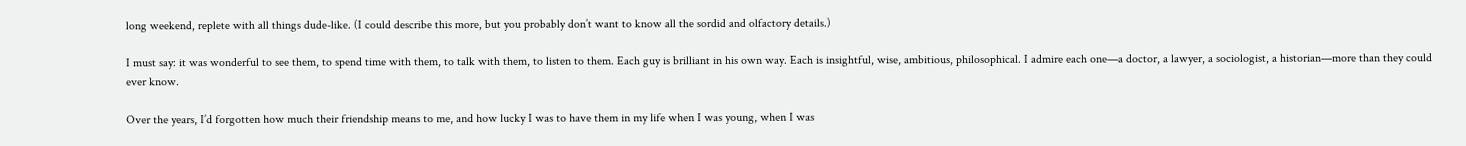long weekend, replete with all things dude-like. (I could describe this more, but you probably don’t want to know all the sordid and olfactory details.)

I must say: it was wonderful to see them, to spend time with them, to talk with them, to listen to them. Each guy is brilliant in his own way. Each is insightful, wise, ambitious, philosophical. I admire each one—a doctor, a lawyer, a sociologist, a historian—more than they could ever know.

Over the years, I’d forgotten how much their friendship means to me, and how lucky I was to have them in my life when I was young, when I was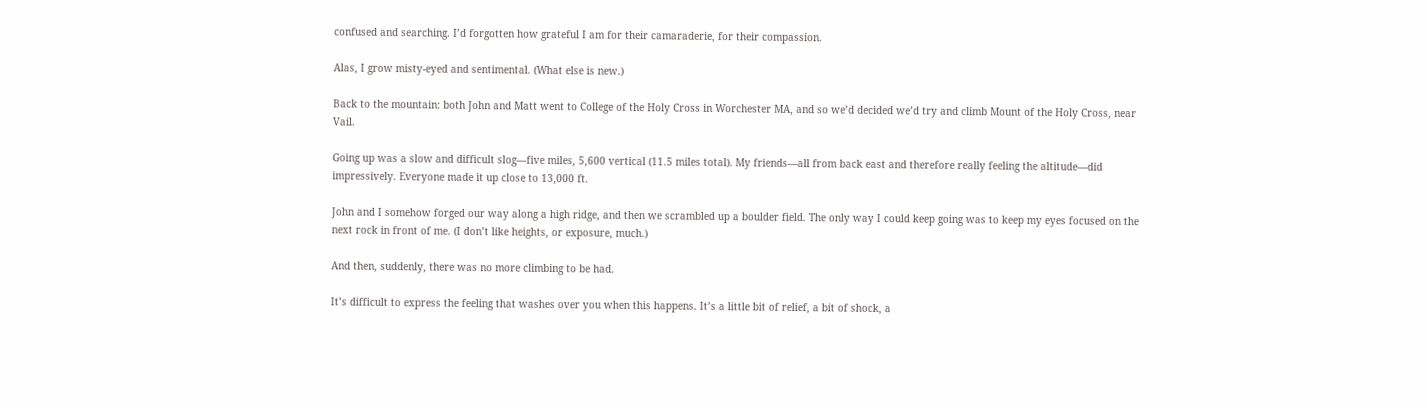confused and searching. I’d forgotten how grateful I am for their camaraderie, for their compassion.

Alas, I grow misty-eyed and sentimental. (What else is new.)

Back to the mountain: both John and Matt went to College of the Holy Cross in Worchester MA, and so we’d decided we’d try and climb Mount of the Holy Cross, near Vail.

Going up was a slow and difficult slog—five miles, 5,600 vertical (11.5 miles total). My friends—all from back east and therefore really feeling the altitude—did impressively. Everyone made it up close to 13,000 ft.

John and I somehow forged our way along a high ridge, and then we scrambled up a boulder field. The only way I could keep going was to keep my eyes focused on the next rock in front of me. (I don’t like heights, or exposure, much.)

And then, suddenly, there was no more climbing to be had.

It’s difficult to express the feeling that washes over you when this happens. It’s a little bit of relief, a bit of shock, a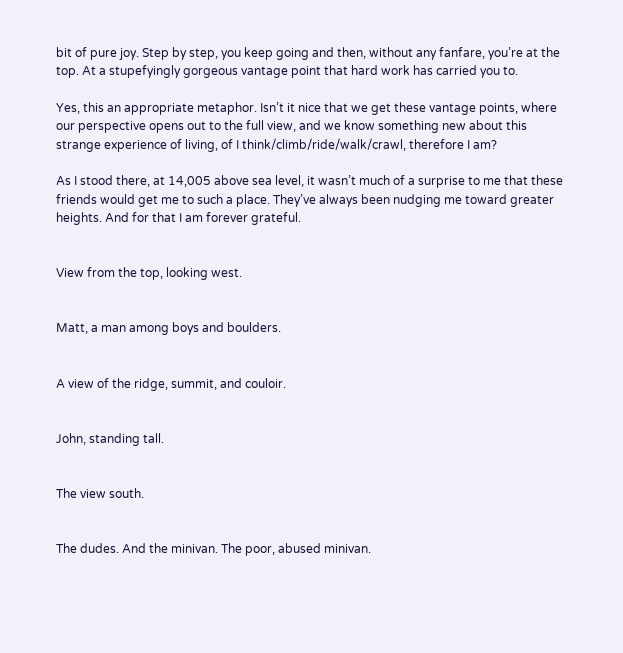bit of pure joy. Step by step, you keep going and then, without any fanfare, you’re at the top. At a stupefyingly gorgeous vantage point that hard work has carried you to.

Yes, this an appropriate metaphor. Isn’t it nice that we get these vantage points, where our perspective opens out to the full view, and we know something new about this strange experience of living, of I think/climb/ride/walk/crawl, therefore I am?

As I stood there, at 14,005 above sea level, it wasn’t much of a surprise to me that these friends would get me to such a place. They’ve always been nudging me toward greater heights. And for that I am forever grateful.


View from the top, looking west.


Matt, a man among boys and boulders.


A view of the ridge, summit, and couloir.


John, standing tall.


The view south.


The dudes. And the minivan. The poor, abused minivan.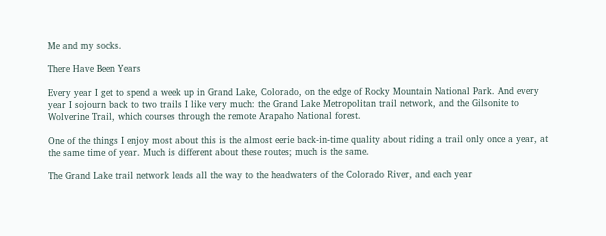Me and my socks.

There Have Been Years

Every year I get to spend a week up in Grand Lake, Colorado, on the edge of Rocky Mountain National Park. And every year I sojourn back to two trails I like very much: the Grand Lake Metropolitan trail network, and the Gilsonite to Wolverine Trail, which courses through the remote Arapaho National forest.

One of the things I enjoy most about this is the almost eerie back-in-time quality about riding a trail only once a year, at the same time of year. Much is different about these routes; much is the same.

The Grand Lake trail network leads all the way to the headwaters of the Colorado River, and each year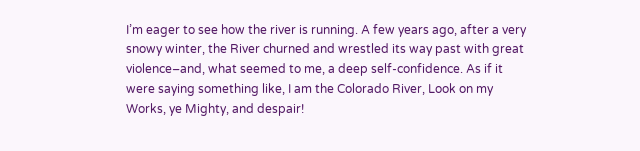I’m eager to see how the river is running. A few years ago, after a very snowy winter, the River churned and wrestled its way past with great violence–and, what seemed to me, a deep self-confidence. As if it were saying something like, I am the Colorado River, Look on my Works, ye Mighty, and despair!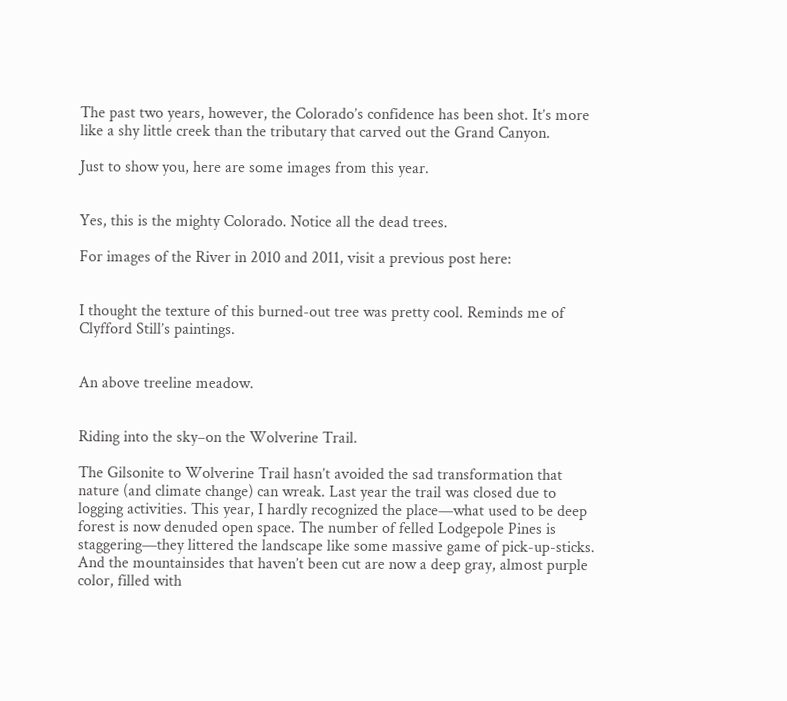The past two years, however, the Colorado’s confidence has been shot. It’s more like a shy little creek than the tributary that carved out the Grand Canyon.

Just to show you, here are some images from this year.


Yes, this is the mighty Colorado. Notice all the dead trees.

For images of the River in 2010 and 2011, visit a previous post here:


I thought the texture of this burned-out tree was pretty cool. Reminds me of Clyfford Still’s paintings.


An above treeline meadow.


Riding into the sky–on the Wolverine Trail.

The Gilsonite to Wolverine Trail hasn’t avoided the sad transformation that nature (and climate change) can wreak. Last year the trail was closed due to logging activities. This year, I hardly recognized the place—what used to be deep forest is now denuded open space. The number of felled Lodgepole Pines is staggering—they littered the landscape like some massive game of pick-up-sticks. And the mountainsides that haven’t been cut are now a deep gray, almost purple color, filled with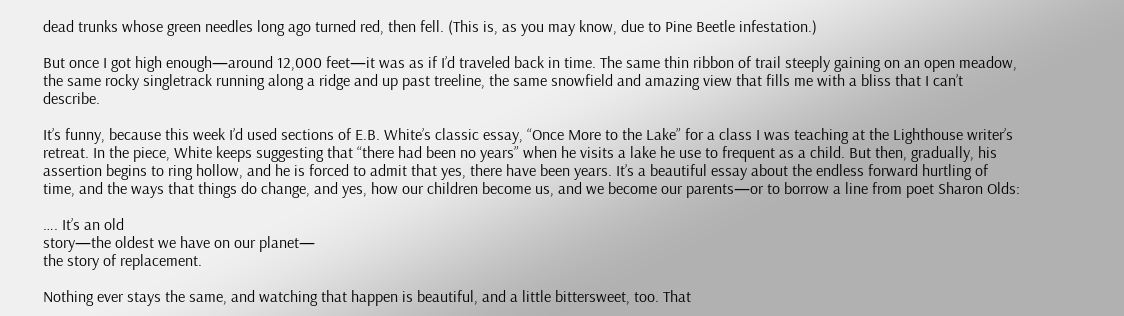dead trunks whose green needles long ago turned red, then fell. (This is, as you may know, due to Pine Beetle infestation.)

But once I got high enough—around 12,000 feet—it was as if I’d traveled back in time. The same thin ribbon of trail steeply gaining on an open meadow, the same rocky singletrack running along a ridge and up past treeline, the same snowfield and amazing view that fills me with a bliss that I can’t describe.

It’s funny, because this week I’d used sections of E.B. White’s classic essay, “Once More to the Lake” for a class I was teaching at the Lighthouse writer’s retreat. In the piece, White keeps suggesting that “there had been no years” when he visits a lake he use to frequent as a child. But then, gradually, his assertion begins to ring hollow, and he is forced to admit that yes, there have been years. It’s a beautiful essay about the endless forward hurtling of time, and the ways that things do change, and yes, how our children become us, and we become our parents—or to borrow a line from poet Sharon Olds:

…. It’s an old
story—the oldest we have on our planet—
the story of replacement.

Nothing ever stays the same, and watching that happen is beautiful, and a little bittersweet, too. That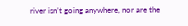river isn’t going anywhere, nor are the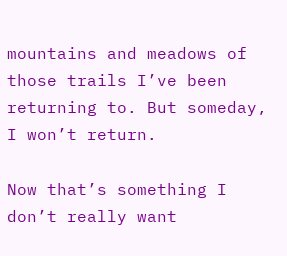mountains and meadows of those trails I’ve been returning to. But someday, I won’t return.

Now that’s something I don’t really want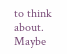to think about. Maybe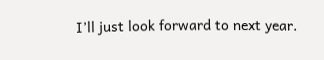I’ll just look forward to next year.